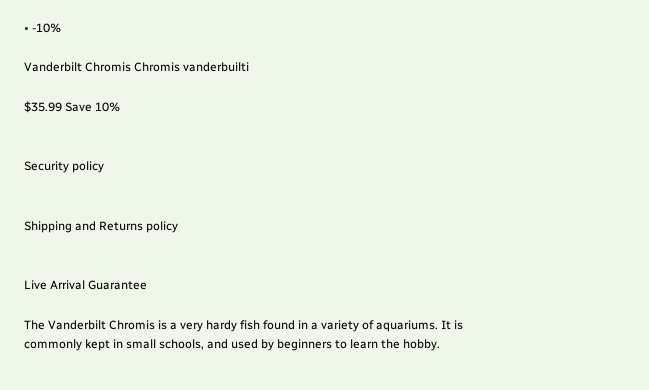• -10%

Vanderbilt Chromis Chromis vanderbuilti

$35.99 Save 10%


Security policy


Shipping and Returns policy


Live Arrival Guarantee

The Vanderbilt Chromis is a very hardy fish found in a variety of aquariums. It is commonly kept in small schools, and used by beginners to learn the hobby.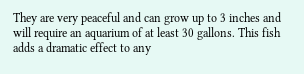They are very peaceful and can grow up to 3 inches and will require an aquarium of at least 30 gallons. This fish adds a dramatic effect to any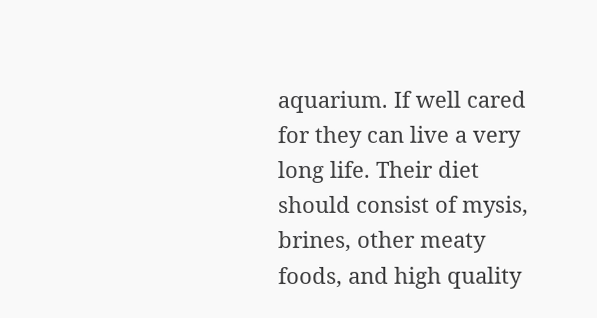aquarium. If well cared for they can live a very long life. Their diet should consist of mysis, brines, other meaty foods, and high quality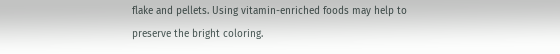flake and pellets. Using vitamin-enriched foods may help to preserve the bright coloring.